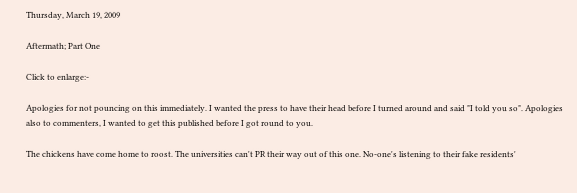Thursday, March 19, 2009

Aftermath; Part One

Click to enlarge:-

Apologies for not pouncing on this immediately. I wanted the press to have their head before I turned around and said "I told you so". Apologies also to commenters, I wanted to get this published before I got round to you.

The chickens have come home to roost. The universities can't PR their way out of this one. No-one's listening to their fake residents'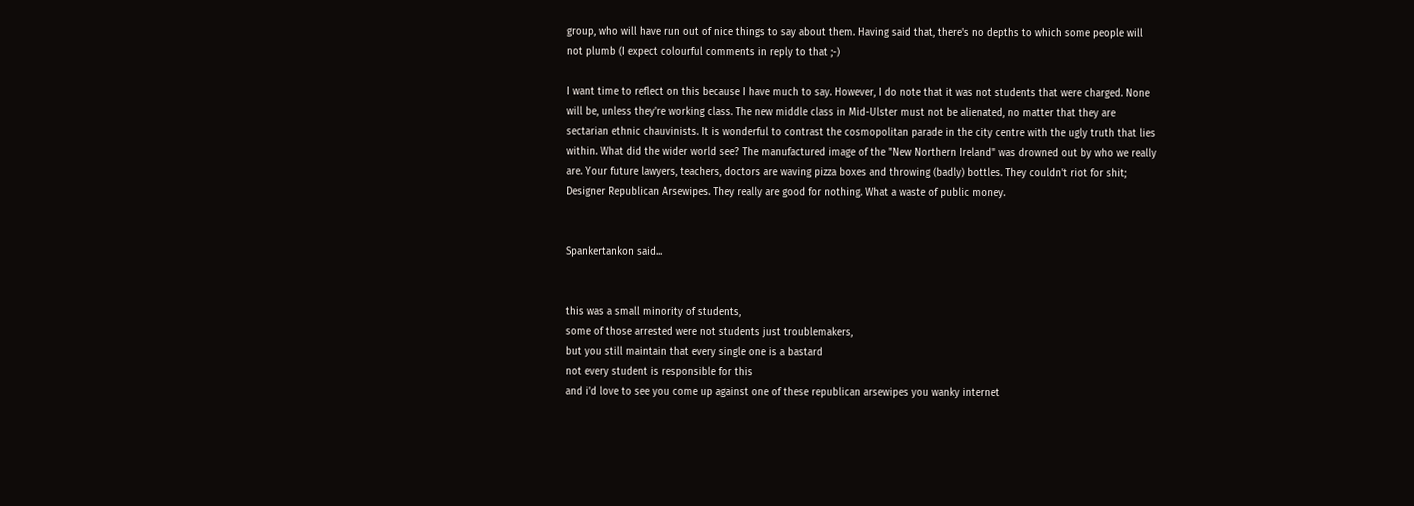group, who will have run out of nice things to say about them. Having said that, there's no depths to which some people will not plumb (I expect colourful comments in reply to that ;-)

I want time to reflect on this because I have much to say. However, I do note that it was not students that were charged. None will be, unless they're working class. The new middle class in Mid-Ulster must not be alienated, no matter that they are sectarian ethnic chauvinists. It is wonderful to contrast the cosmopolitan parade in the city centre with the ugly truth that lies within. What did the wider world see? The manufactured image of the "New Northern Ireland" was drowned out by who we really are. Your future lawyers, teachers, doctors are waving pizza boxes and throwing (badly) bottles. They couldn't riot for shit; Designer Republican Arsewipes. They really are good for nothing. What a waste of public money.


Spankertankon said...


this was a small minority of students,
some of those arrested were not students just troublemakers,
but you still maintain that every single one is a bastard
not every student is responsible for this
and i'd love to see you come up against one of these republican arsewipes you wanky internet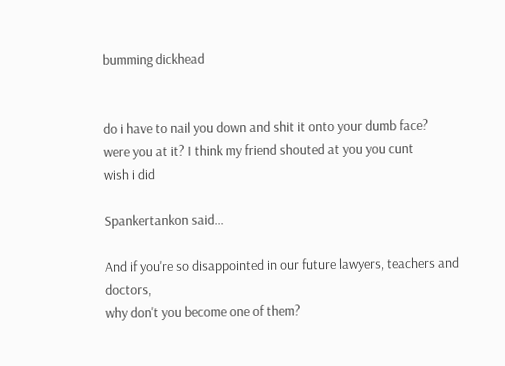bumming dickhead


do i have to nail you down and shit it onto your dumb face?
were you at it? I think my friend shouted at you you cunt
wish i did

Spankertankon said...

And if you're so disappointed in our future lawyers, teachers and doctors,
why don't you become one of them?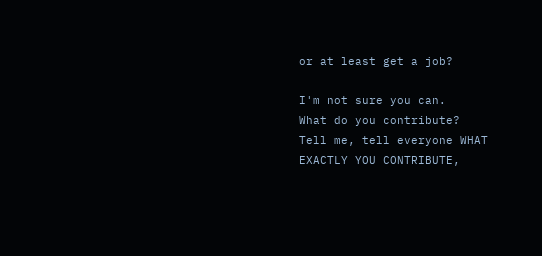or at least get a job?

I'm not sure you can.
What do you contribute?
Tell me, tell everyone WHAT EXACTLY YOU CONTRIBUTE,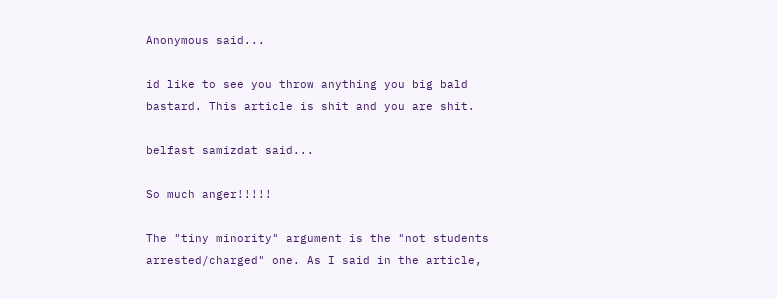Anonymous said...

id like to see you throw anything you big bald bastard. This article is shit and you are shit.

belfast samizdat said...

So much anger!!!!!

The "tiny minority" argument is the "not students arrested/charged" one. As I said in the article,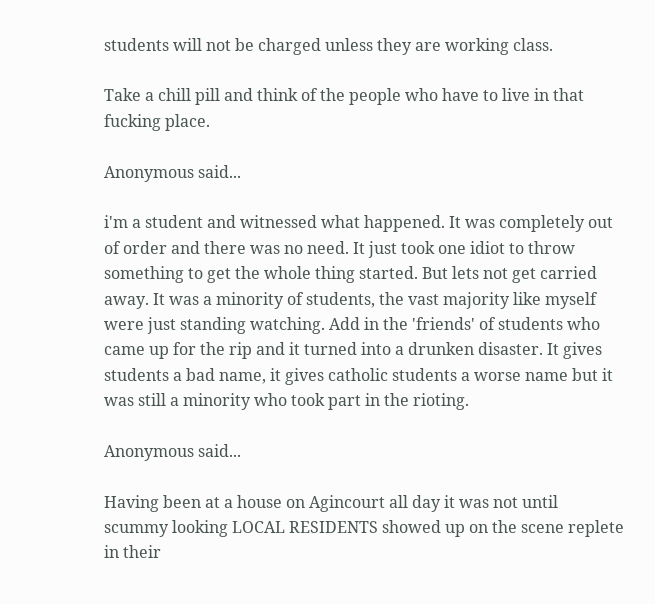students will not be charged unless they are working class.

Take a chill pill and think of the people who have to live in that fucking place.

Anonymous said...

i'm a student and witnessed what happened. It was completely out of order and there was no need. It just took one idiot to throw something to get the whole thing started. But lets not get carried away. It was a minority of students, the vast majority like myself were just standing watching. Add in the 'friends' of students who came up for the rip and it turned into a drunken disaster. It gives students a bad name, it gives catholic students a worse name but it was still a minority who took part in the rioting.

Anonymous said...

Having been at a house on Agincourt all day it was not until scummy looking LOCAL RESIDENTS showed up on the scene replete in their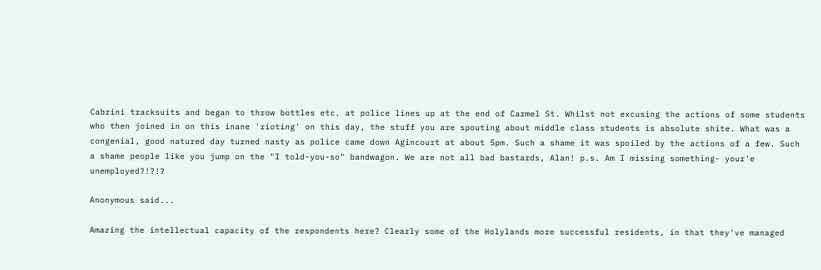Cabrini tracksuits and began to throw bottles etc. at police lines up at the end of Carmel St. Whilst not excusing the actions of some students who then joined in on this inane 'rioting' on this day, the stuff you are spouting about middle class students is absolute shite. What was a congenial, good natured day turned nasty as police came down Agincourt at about 5pm. Such a shame it was spoiled by the actions of a few. Such a shame people like you jump on the "I told-you-so" bandwagon. We are not all bad bastards, Alan! p.s. Am I missing something- your'e unemployed?!?!?

Anonymous said...

Amazing the intellectual capacity of the respondents here? Clearly some of the Holylands more successful residents, in that they've managed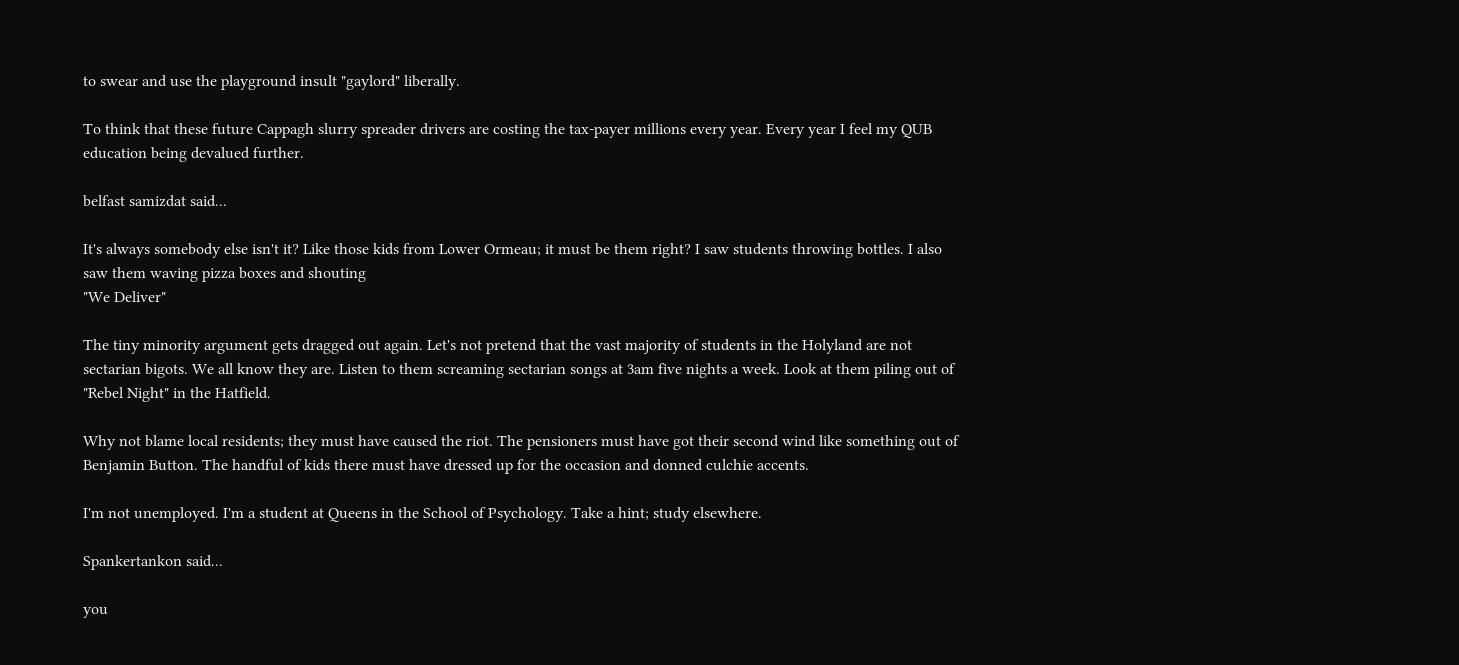to swear and use the playground insult "gaylord" liberally.

To think that these future Cappagh slurry spreader drivers are costing the tax-payer millions every year. Every year I feel my QUB education being devalued further.

belfast samizdat said...

It's always somebody else isn't it? Like those kids from Lower Ormeau; it must be them right? I saw students throwing bottles. I also saw them waving pizza boxes and shouting
"We Deliver"

The tiny minority argument gets dragged out again. Let's not pretend that the vast majority of students in the Holyland are not sectarian bigots. We all know they are. Listen to them screaming sectarian songs at 3am five nights a week. Look at them piling out of "Rebel Night" in the Hatfield.

Why not blame local residents; they must have caused the riot. The pensioners must have got their second wind like something out of Benjamin Button. The handful of kids there must have dressed up for the occasion and donned culchie accents.

I'm not unemployed. I'm a student at Queens in the School of Psychology. Take a hint; study elsewhere.

Spankertankon said...

you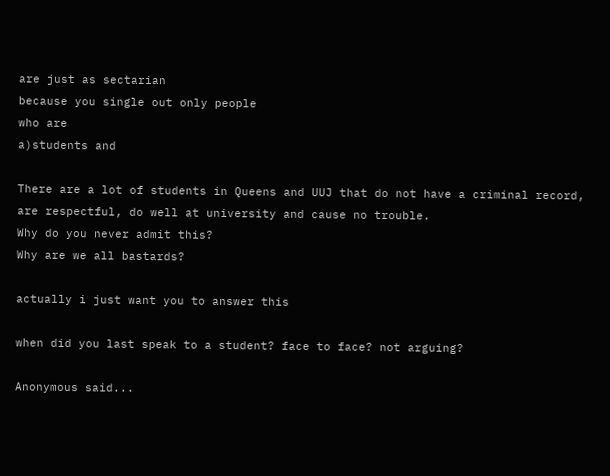are just as sectarian
because you single out only people
who are
a)students and

There are a lot of students in Queens and UUJ that do not have a criminal record, are respectful, do well at university and cause no trouble.
Why do you never admit this?
Why are we all bastards?

actually i just want you to answer this

when did you last speak to a student? face to face? not arguing?

Anonymous said...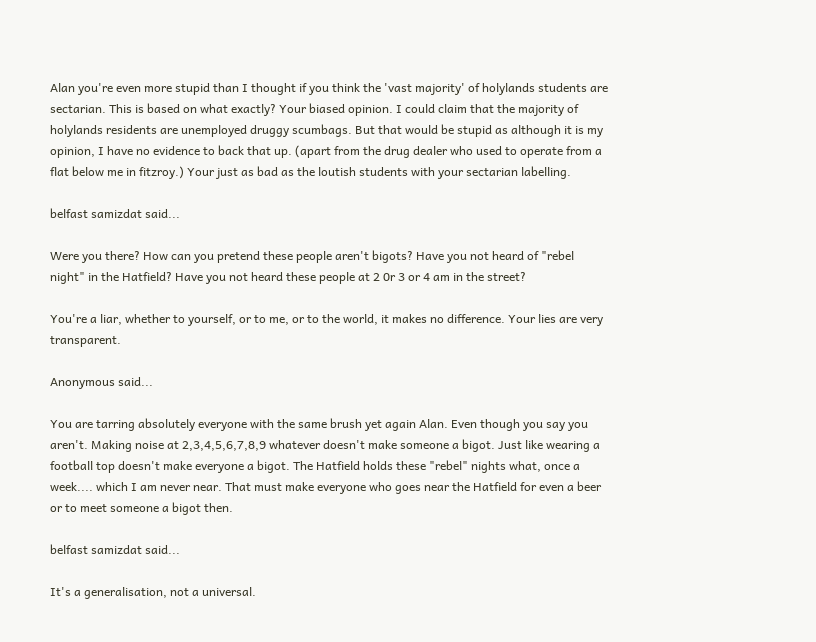Alan you're even more stupid than I thought if you think the 'vast majority' of holylands students are sectarian. This is based on what exactly? Your biased opinion. I could claim that the majority of holylands residents are unemployed druggy scumbags. But that would be stupid as although it is my opinion, I have no evidence to back that up. (apart from the drug dealer who used to operate from a flat below me in fitzroy.) Your just as bad as the loutish students with your sectarian labelling.

belfast samizdat said...

Were you there? How can you pretend these people aren't bigots? Have you not heard of "rebel night" in the Hatfield? Have you not heard these people at 2 0r 3 or 4 am in the street?

You're a liar, whether to yourself, or to me, or to the world, it makes no difference. Your lies are very transparent.

Anonymous said...

You are tarring absolutely everyone with the same brush yet again Alan. Even though you say you aren't. Making noise at 2,3,4,5,6,7,8,9 whatever doesn't make someone a bigot. Just like wearing a football top doesn't make everyone a bigot. The Hatfield holds these "rebel" nights what, once a week.... which I am never near. That must make everyone who goes near the Hatfield for even a beer or to meet someone a bigot then.

belfast samizdat said...

It's a generalisation, not a universal.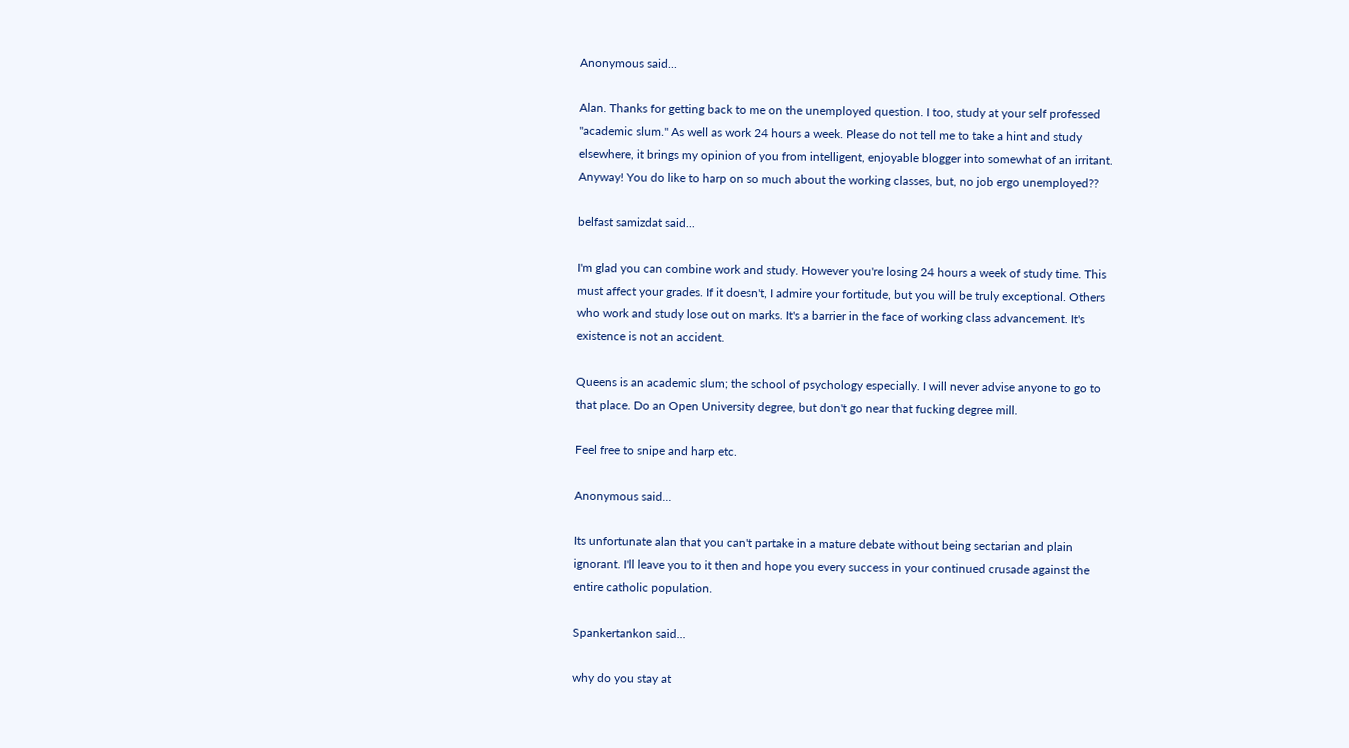Anonymous said...

Alan. Thanks for getting back to me on the unemployed question. I too, study at your self professed "academic slum." As well as work 24 hours a week. Please do not tell me to take a hint and study elsewhere, it brings my opinion of you from intelligent, enjoyable blogger into somewhat of an irritant.
Anyway! You do like to harp on so much about the working classes, but, no job ergo unemployed??

belfast samizdat said...

I'm glad you can combine work and study. However you're losing 24 hours a week of study time. This must affect your grades. If it doesn't, I admire your fortitude, but you will be truly exceptional. Others who work and study lose out on marks. It's a barrier in the face of working class advancement. It's existence is not an accident.

Queens is an academic slum; the school of psychology especially. I will never advise anyone to go to that place. Do an Open University degree, but don't go near that fucking degree mill.

Feel free to snipe and harp etc.

Anonymous said...

Its unfortunate alan that you can't partake in a mature debate without being sectarian and plain ignorant. I'll leave you to it then and hope you every success in your continued crusade against the entire catholic population.

Spankertankon said...

why do you stay at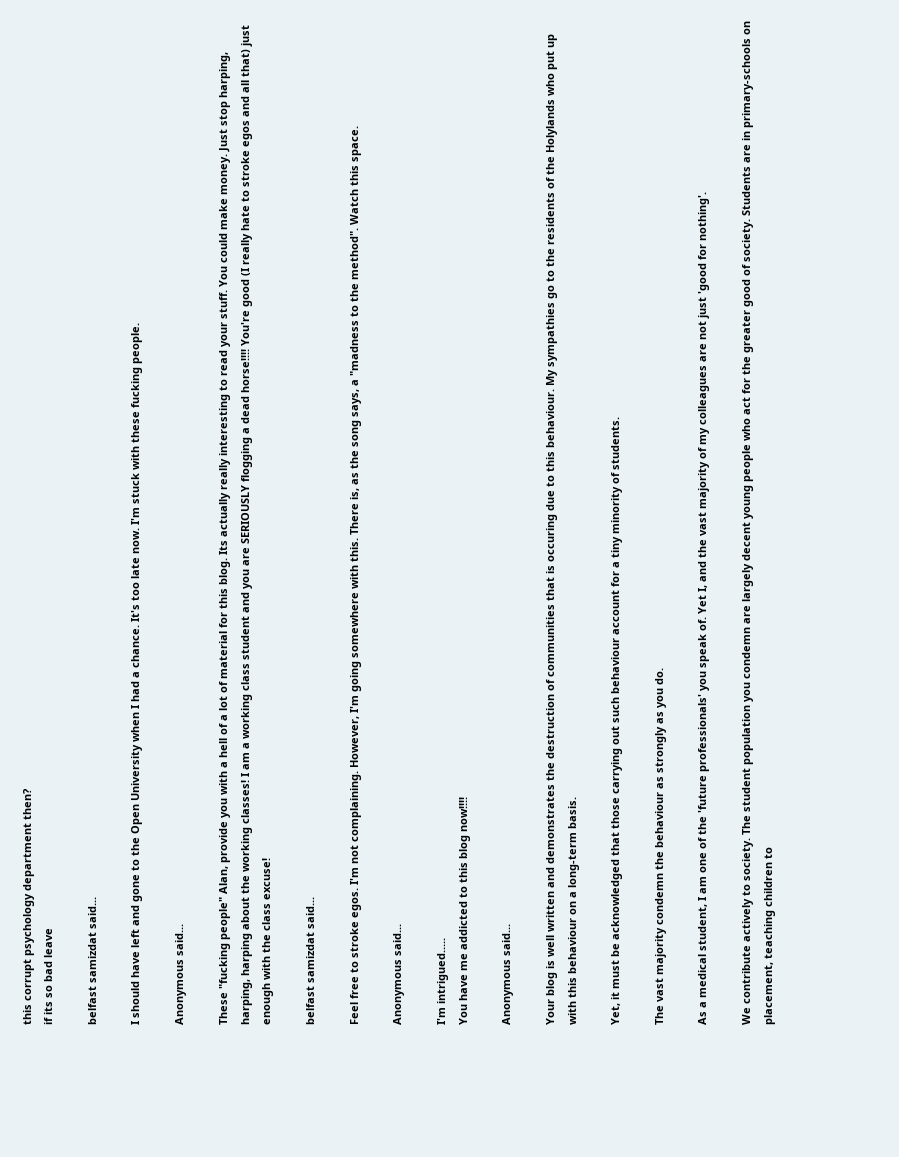this corrupt psychology department then?
if its so bad leave

belfast samizdat said...

I should have left and gone to the Open University when I had a chance. It's too late now. I'm stuck with these fucking people.

Anonymous said...

These "fucking people" Alan, provide you with a hell of a lot of material for this blog. Its actually really interesting to read your stuff. You could make money. Just stop harping, harping, harping about the working classes! I am a working class student and you are SERIOUSLY flogging a dead horse!!!! You're good (I really hate to stroke egos and all that) just enough with the class excuse!

belfast samizdat said...

Feel free to stroke egos. I'm not complaining. However, I'm going somewhere with this. There is, as the song says, a "madness to the method". Watch this space.

Anonymous said...

I'm intrigued.....
You have me addicted to this blog now!!!!

Anonymous said...

Your blog is well written and demonstrates the destruction of communities that is occuring due to this behaviour. My sympathies go to the residents of the Holylands who put up with this behaviour on a long-term basis.

Yet, it must be acknowledged that those carrying out such behaviour account for a tiny minority of students.

The vast majority condemn the behaviour as strongly as you do.

As a medical student, I am one of the 'future professionals' you speak of. Yet I, and the vast majority of my colleagues are not just 'good for nothing'.

We contribute actively to society. The student population you condemn are largely decent young people who act for the greater good of society. Students are in primary-schools on placement, teaching children to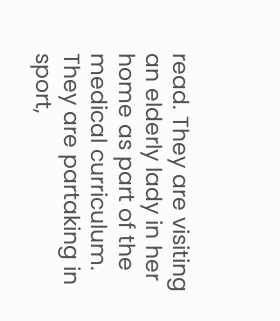read. They are visiting an elderly lady in her home as part of the medical curriculum. They are partaking in sport,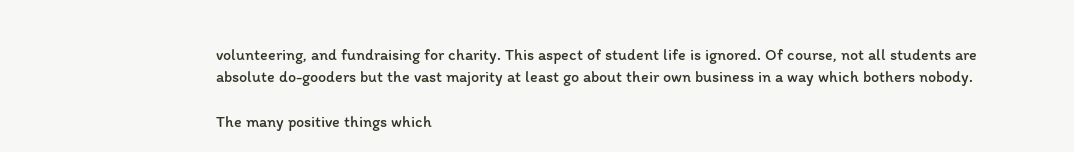volunteering, and fundraising for charity. This aspect of student life is ignored. Of course, not all students are absolute do-gooders but the vast majority at least go about their own business in a way which bothers nobody.

The many positive things which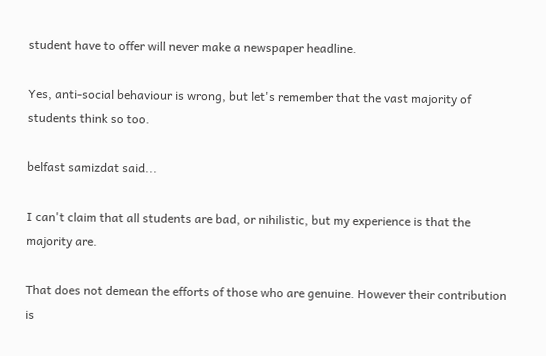student have to offer will never make a newspaper headline.

Yes, anti-social behaviour is wrong, but let's remember that the vast majority of students think so too.

belfast samizdat said...

I can't claim that all students are bad, or nihilistic, but my experience is that the majority are.

That does not demean the efforts of those who are genuine. However their contribution is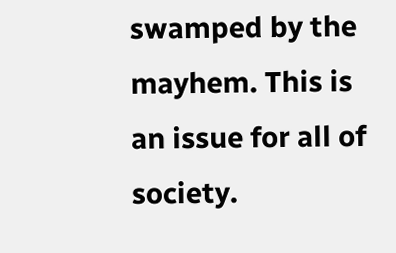swamped by the mayhem. This is an issue for all of society.